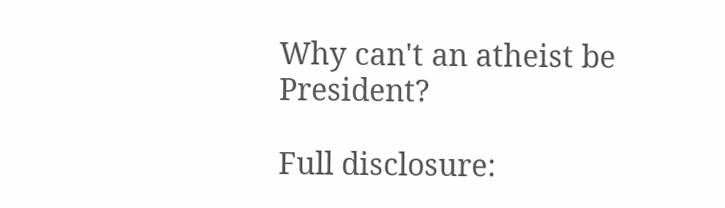Why can't an atheist be President?

Full disclosure: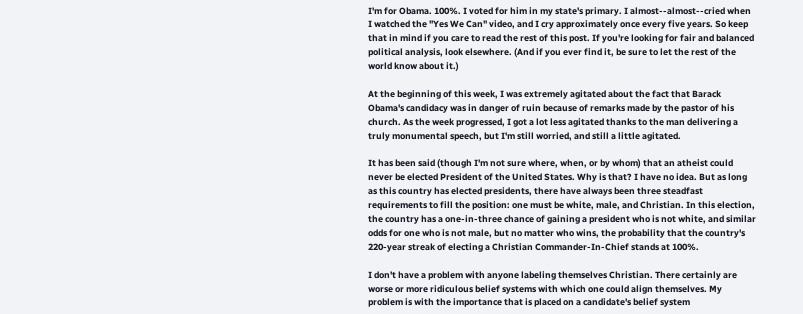I'm for Obama. 100%. I voted for him in my state's primary. I almost--almost--cried when I watched the "Yes We Can" video, and I cry approximately once every five years. So keep that in mind if you care to read the rest of this post. If you're looking for fair and balanced political analysis, look elsewhere. (And if you ever find it, be sure to let the rest of the world know about it.)

At the beginning of this week, I was extremely agitated about the fact that Barack Obama's candidacy was in danger of ruin because of remarks made by the pastor of his church. As the week progressed, I got a lot less agitated thanks to the man delivering a truly monumental speech, but I'm still worried, and still a little agitated.

It has been said (though I'm not sure where, when, or by whom) that an atheist could never be elected President of the United States. Why is that? I have no idea. But as long as this country has elected presidents, there have always been three steadfast requirements to fill the position: one must be white, male, and Christian. In this election, the country has a one-in-three chance of gaining a president who is not white, and similar odds for one who is not male, but no matter who wins, the probability that the country's 220-year streak of electing a Christian Commander-In-Chief stands at 100%.

I don't have a problem with anyone labeling themselves Christian. There certainly are worse or more ridiculous belief systems with which one could align themselves. My problem is with the importance that is placed on a candidate's belief system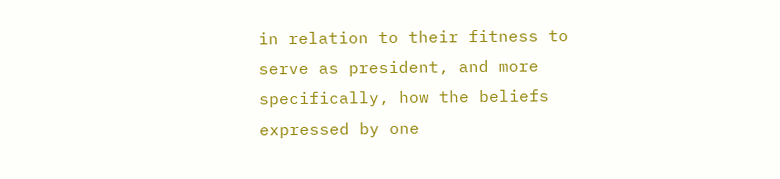in relation to their fitness to serve as president, and more specifically, how the beliefs expressed by one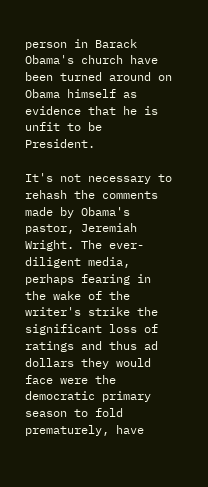person in Barack Obama's church have been turned around on Obama himself as evidence that he is unfit to be President.

It's not necessary to rehash the comments made by Obama's pastor, Jeremiah Wright. The ever-diligent media, perhaps fearing in the wake of the writer's strike the significant loss of ratings and thus ad dollars they would face were the democratic primary season to fold prematurely, have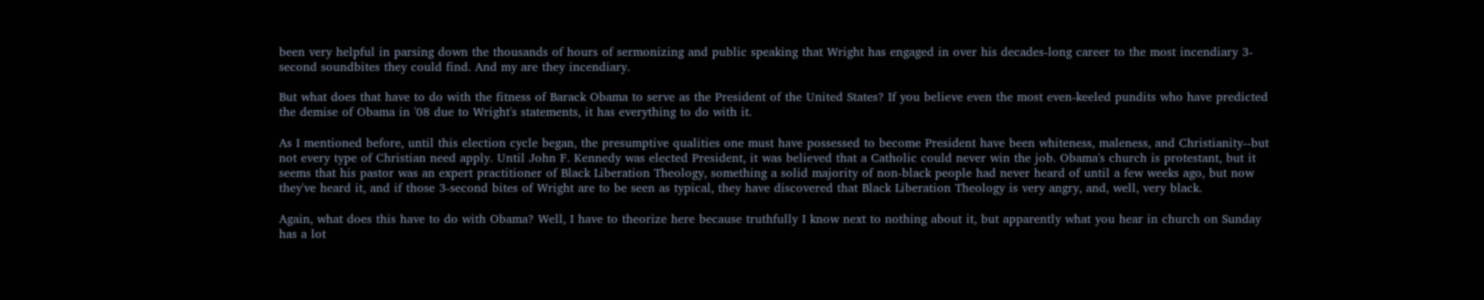been very helpful in parsing down the thousands of hours of sermonizing and public speaking that Wright has engaged in over his decades-long career to the most incendiary 3-second soundbites they could find. And my are they incendiary.

But what does that have to do with the fitness of Barack Obama to serve as the President of the United States? If you believe even the most even-keeled pundits who have predicted the demise of Obama in '08 due to Wright's statements, it has everything to do with it.

As I mentioned before, until this election cycle began, the presumptive qualities one must have possessed to become President have been whiteness, maleness, and Christianity--but not every type of Christian need apply. Until John F. Kennedy was elected President, it was believed that a Catholic could never win the job. Obama's church is protestant, but it seems that his pastor was an expert practitioner of Black Liberation Theology, something a solid majority of non-black people had never heard of until a few weeks ago, but now they've heard it, and if those 3-second bites of Wright are to be seen as typical, they have discovered that Black Liberation Theology is very angry, and, well, very black.

Again, what does this have to do with Obama? Well, I have to theorize here because truthfully I know next to nothing about it, but apparently what you hear in church on Sunday has a lot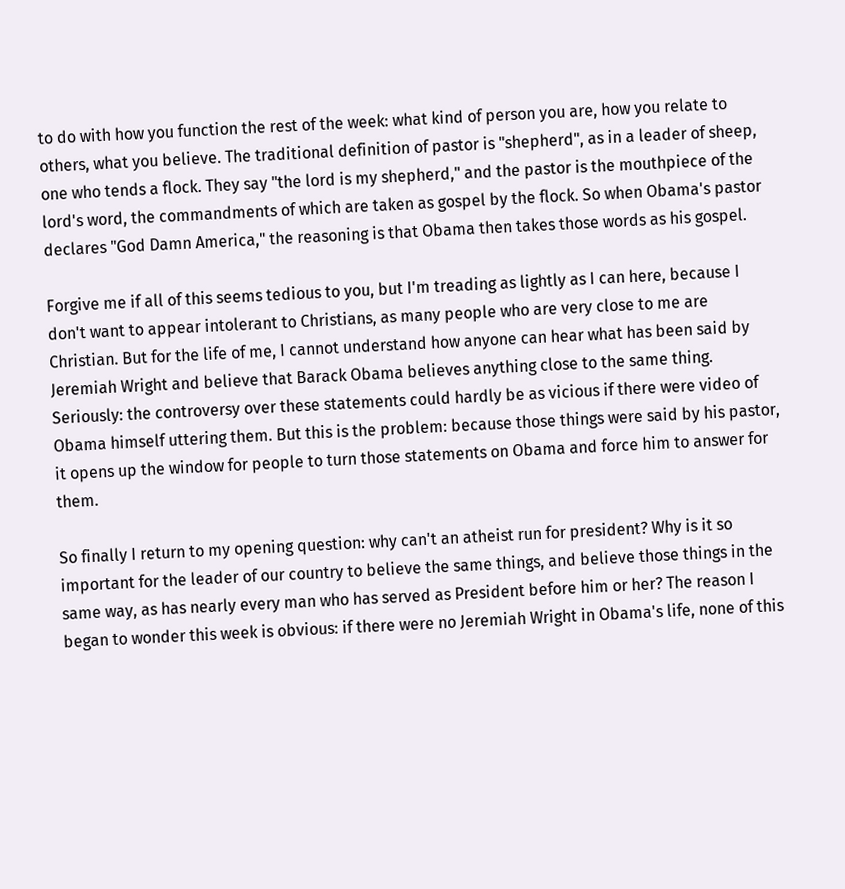to do with how you function the rest of the week: what kind of person you are, how you relate to others, what you believe. The traditional definition of pastor is "shepherd", as in a leader of sheep, one who tends a flock. They say "the lord is my shepherd," and the pastor is the mouthpiece of the lord's word, the commandments of which are taken as gospel by the flock. So when Obama's pastor declares "God Damn America," the reasoning is that Obama then takes those words as his gospel.

Forgive me if all of this seems tedious to you, but I'm treading as lightly as I can here, because I don't want to appear intolerant to Christians, as many people who are very close to me are Christian. But for the life of me, I cannot understand how anyone can hear what has been said by Jeremiah Wright and believe that Barack Obama believes anything close to the same thing. Seriously: the controversy over these statements could hardly be as vicious if there were video of Obama himself uttering them. But this is the problem: because those things were said by his pastor, it opens up the window for people to turn those statements on Obama and force him to answer for them.

So finally I return to my opening question: why can't an atheist run for president? Why is it so important for the leader of our country to believe the same things, and believe those things in the same way, as has nearly every man who has served as President before him or her? The reason I began to wonder this week is obvious: if there were no Jeremiah Wright in Obama's life, none of this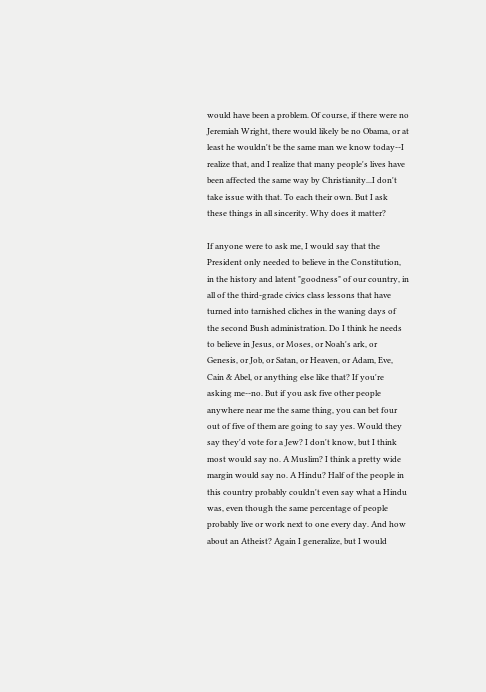would have been a problem. Of course, if there were no Jeremiah Wright, there would likely be no Obama, or at least he wouldn't be the same man we know today--I realize that, and I realize that many people's lives have been affected the same way by Christianity...I don't take issue with that. To each their own. But I ask these things in all sincerity. Why does it matter?

If anyone were to ask me, I would say that the President only needed to believe in the Constitution, in the history and latent "goodness" of our country, in all of the third-grade civics class lessons that have turned into tarnished cliches in the waning days of the second Bush administration. Do I think he needs to believe in Jesus, or Moses, or Noah's ark, or Genesis, or Job, or Satan, or Heaven, or Adam, Eve, Cain & Abel, or anything else like that? If you're asking me--no. But if you ask five other people anywhere near me the same thing, you can bet four out of five of them are going to say yes. Would they say they'd vote for a Jew? I don't know, but I think most would say no. A Muslim? I think a pretty wide margin would say no. A Hindu? Half of the people in this country probably couldn't even say what a Hindu was, even though the same percentage of people probably live or work next to one every day. And how about an Atheist? Again I generalize, but I would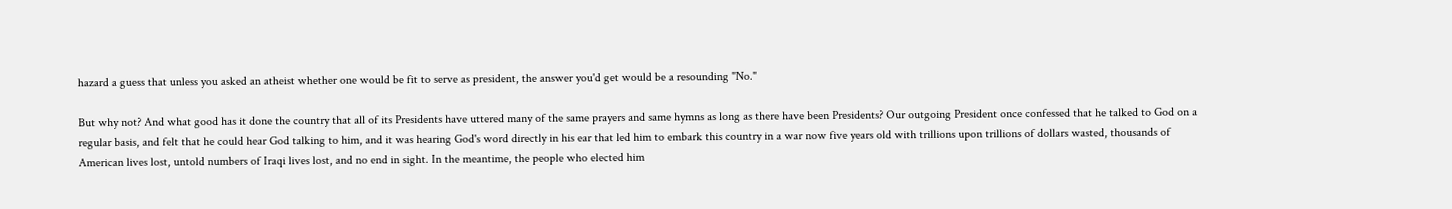hazard a guess that unless you asked an atheist whether one would be fit to serve as president, the answer you'd get would be a resounding "No."

But why not? And what good has it done the country that all of its Presidents have uttered many of the same prayers and same hymns as long as there have been Presidents? Our outgoing President once confessed that he talked to God on a regular basis, and felt that he could hear God talking to him, and it was hearing God's word directly in his ear that led him to embark this country in a war now five years old with trillions upon trillions of dollars wasted, thousands of American lives lost, untold numbers of Iraqi lives lost, and no end in sight. In the meantime, the people who elected him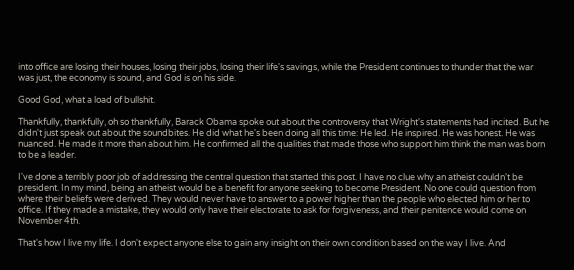into office are losing their houses, losing their jobs, losing their life's savings, while the President continues to thunder that the war was just, the economy is sound, and God is on his side.

Good God, what a load of bullshit.

Thankfully, thankfully, oh so thankfully, Barack Obama spoke out about the controversy that Wright's statements had incited. But he didn't just speak out about the soundbites. He did what he's been doing all this time: He led. He inspired. He was honest. He was nuanced. He made it more than about him. He confirmed all the qualities that made those who support him think the man was born to be a leader.

I've done a terribly poor job of addressing the central question that started this post. I have no clue why an atheist couldn't be president. In my mind, being an atheist would be a benefit for anyone seeking to become President. No one could question from where their beliefs were derived. They would never have to answer to a power higher than the people who elected him or her to office. If they made a mistake, they would only have their electorate to ask for forgiveness, and their penitence would come on November 4th.

That's how I live my life. I don't expect anyone else to gain any insight on their own condition based on the way I live. And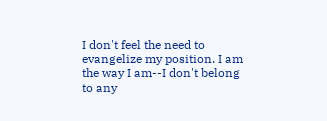I don't feel the need to evangelize my position. I am the way I am--I don't belong to any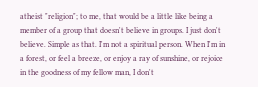atheist "religion"; to me, that would be a little like being a member of a group that doesn't believe in groups. I just don't believe. Simple as that. I'm not a spiritual person. When I'm in a forest, or feel a breeze, or enjoy a ray of sunshine, or rejoice in the goodness of my fellow man, I don't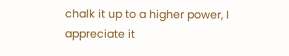chalk it up to a higher power, I appreciate it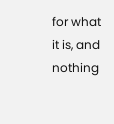for what it is, and nothing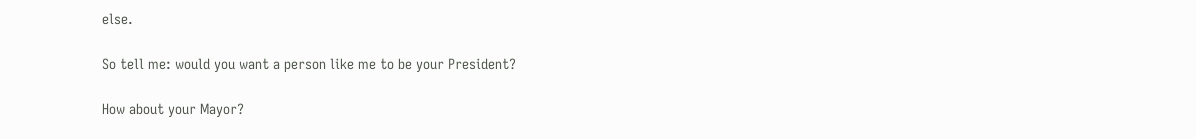else.

So tell me: would you want a person like me to be your President?

How about your Mayor?